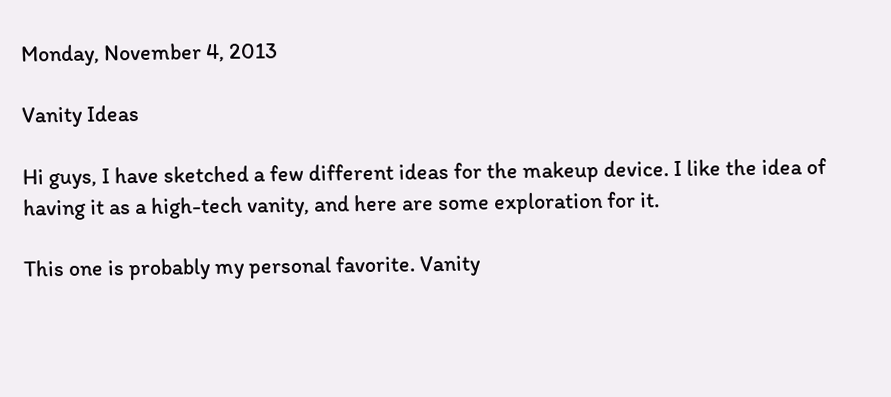Monday, November 4, 2013

Vanity Ideas

Hi guys, I have sketched a few different ideas for the makeup device. I like the idea of having it as a high-tech vanity, and here are some exploration for it.

This one is probably my personal favorite. Vanity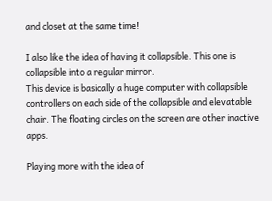and closet at the same time!

I also like the idea of having it collapsible. This one is collapsible into a regular mirror.
This device is basically a huge computer with collapsible controllers on each side of the collapsible and elevatable chair. The floating circles on the screen are other inactive apps.

Playing more with the idea of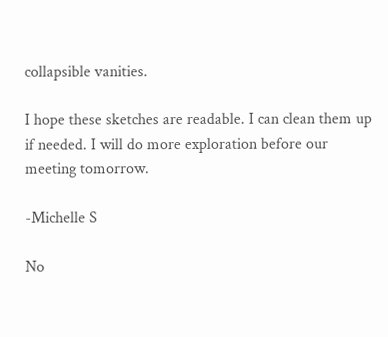collapsible vanities.

I hope these sketches are readable. I can clean them up if needed. I will do more exploration before our meeting tomorrow.

-Michelle S

No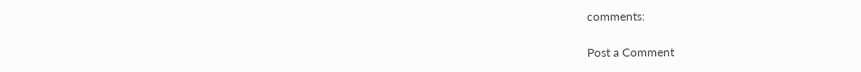comments:

Post a Comment